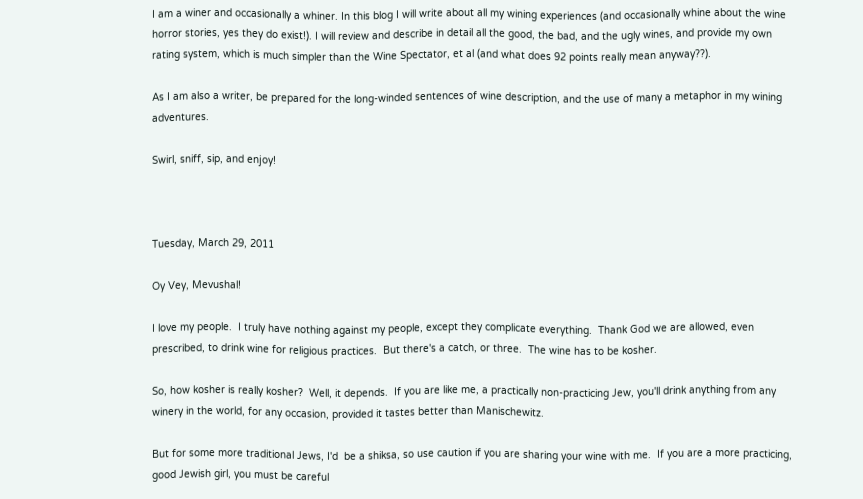I am a winer and occasionally a whiner. In this blog I will write about all my wining experiences (and occasionally whine about the wine horror stories, yes they do exist!). I will review and describe in detail all the good, the bad, and the ugly wines, and provide my own rating system, which is much simpler than the Wine Spectator, et al (and what does 92 points really mean anyway??).

As I am also a writer, be prepared for the long-winded sentences of wine description, and the use of many a metaphor in my wining adventures.

Swirl, sniff, sip, and enjoy!



Tuesday, March 29, 2011

Oy Vey, Mevushal!

I love my people.  I truly have nothing against my people, except they complicate everything.  Thank God we are allowed, even prescribed, to drink wine for religious practices.  But there's a catch, or three.  The wine has to be kosher.

So, how kosher is really kosher?  Well, it depends.  If you are like me, a practically non-practicing Jew, you'll drink anything from any winery in the world, for any occasion, provided it tastes better than Manischewitz.

But for some more traditional Jews, I'd  be a shiksa, so use caution if you are sharing your wine with me.  If you are a more practicing, good Jewish girl, you must be careful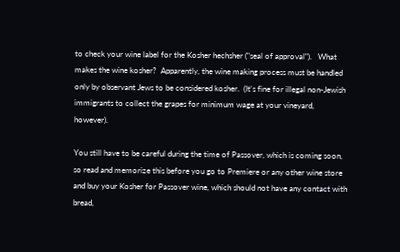to check your wine label for the Kosher hechsher ("seal of approval").   What makes the wine kosher?  Apparently, the wine making process must be handled only by observant Jews to be considered kosher.  (It's fine for illegal non-Jewish immigrants to collect the grapes for minimum wage at your vineyard, however).

You still have to be careful during the time of Passover, which is coming soon, so read and memorize this before you go to Premiere or any other wine store and buy your Kosher for Passover wine, which should not have any contact with bread,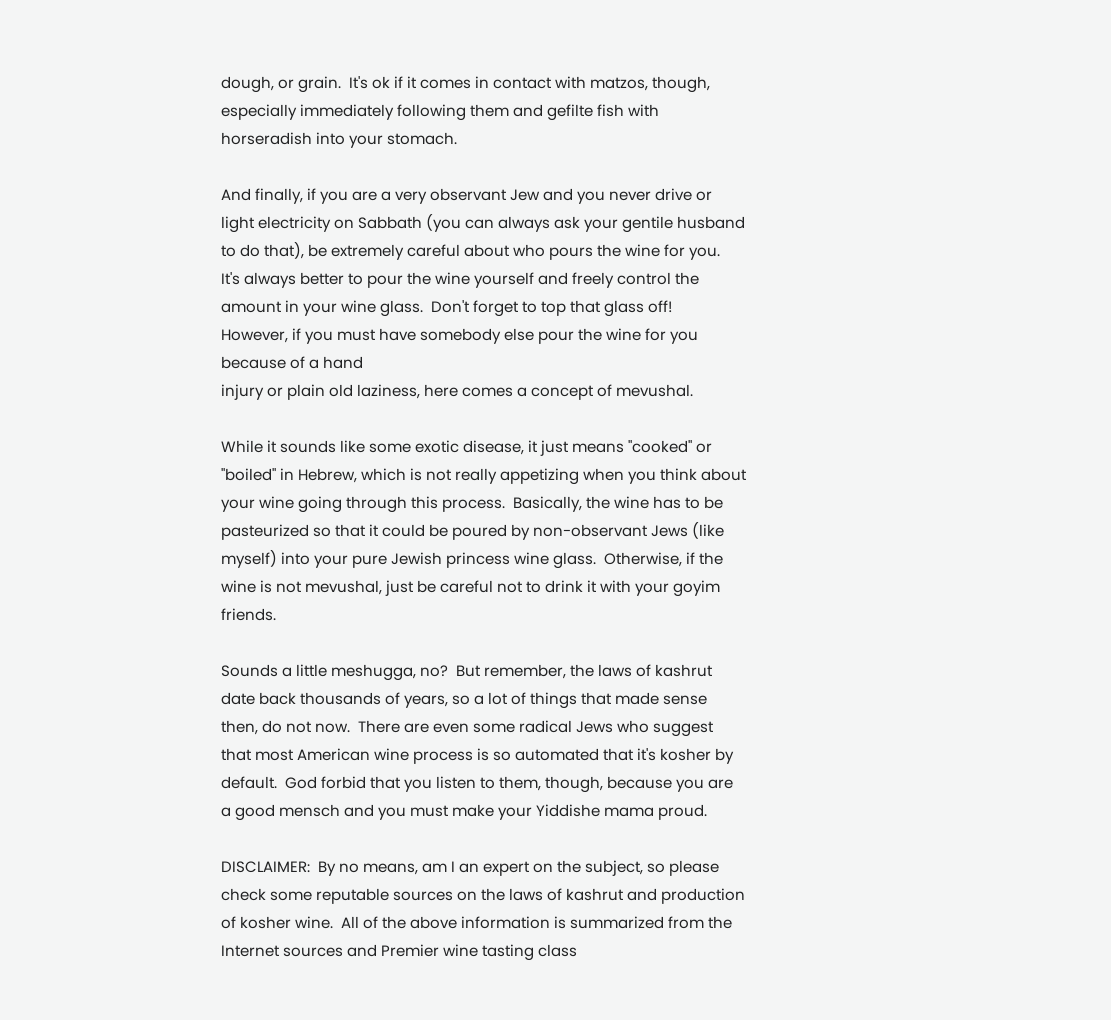dough, or grain.  It's ok if it comes in contact with matzos, though, especially immediately following them and gefilte fish with horseradish into your stomach.

And finally, if you are a very observant Jew and you never drive or light electricity on Sabbath (you can always ask your gentile husband to do that), be extremely careful about who pours the wine for you.  It's always better to pour the wine yourself and freely control the amount in your wine glass.  Don't forget to top that glass off!  However, if you must have somebody else pour the wine for you because of a hand
injury or plain old laziness, here comes a concept of mevushal.

While it sounds like some exotic disease, it just means "cooked" or "boiled" in Hebrew, which is not really appetizing when you think about your wine going through this process.  Basically, the wine has to be pasteurized so that it could be poured by non-observant Jews (like myself) into your pure Jewish princess wine glass.  Otherwise, if the wine is not mevushal, just be careful not to drink it with your goyim friends.

Sounds a little meshugga, no?  But remember, the laws of kashrut date back thousands of years, so a lot of things that made sense then, do not now.  There are even some radical Jews who suggest that most American wine process is so automated that it's kosher by default.  God forbid that you listen to them, though, because you are a good mensch and you must make your Yiddishe mama proud.

DISCLAIMER:  By no means, am I an expert on the subject, so please check some reputable sources on the laws of kashrut and production of kosher wine.  All of the above information is summarized from the Internet sources and Premier wine tasting class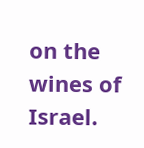on the wines of Israel.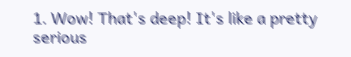1. Wow! That's deep! It's like a pretty serious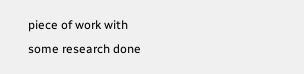piece of work with some research done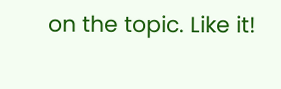on the topic. Like it!